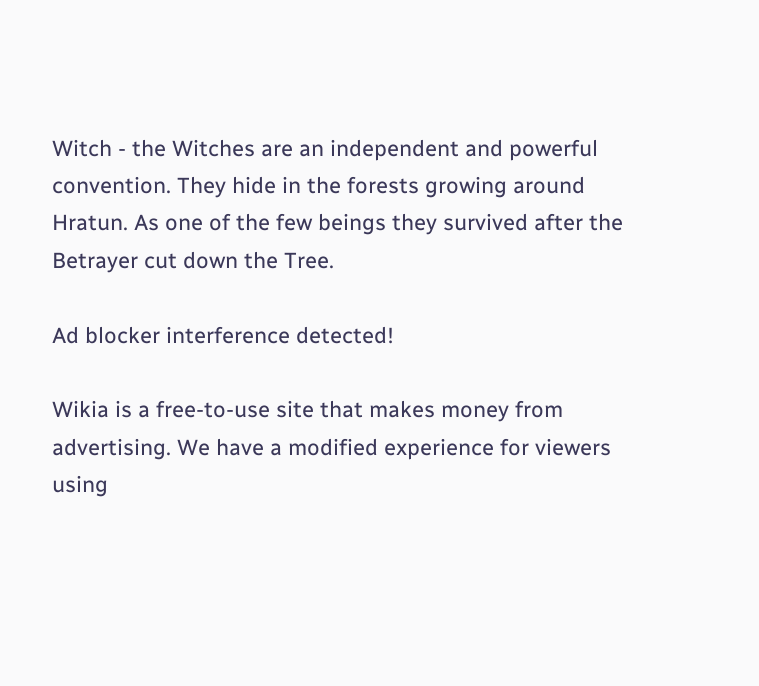Witch - the Witches are an independent and powerful convention. They hide in the forests growing around Hratun. As one of the few beings they survived after the Betrayer cut down the Tree.

Ad blocker interference detected!

Wikia is a free-to-use site that makes money from advertising. We have a modified experience for viewers using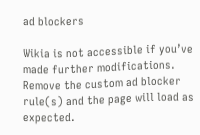ad blockers

Wikia is not accessible if you’ve made further modifications. Remove the custom ad blocker rule(s) and the page will load as expected.